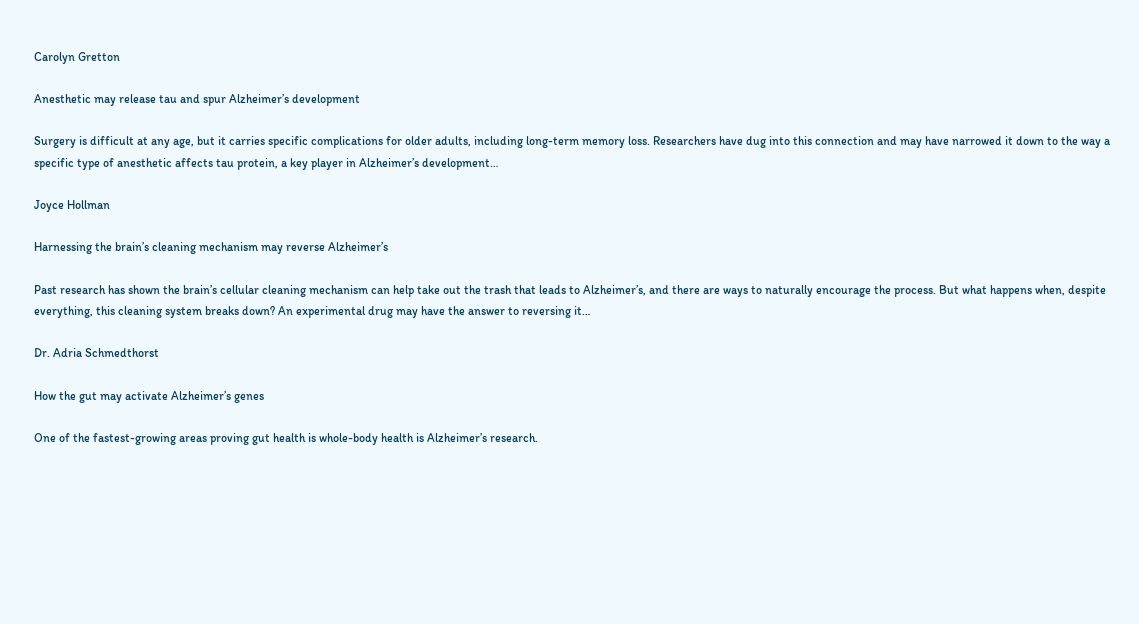Carolyn Gretton

Anesthetic may release tau and spur Alzheimer’s development

Surgery is difficult at any age, but it carries specific complications for older adults, including long-term memory loss. Researchers have dug into this connection and may have narrowed it down to the way a specific type of anesthetic affects tau protein, a key player in Alzheimer’s development…

Joyce Hollman

Harnessing the brain’s cleaning mechanism may reverse Alzheimer’s

Past research has shown the brain’s cellular cleaning mechanism can help take out the trash that leads to Alzheimer’s, and there are ways to naturally encourage the process. But what happens when, despite everything, this cleaning system breaks down? An experimental drug may have the answer to reversing it…

Dr. Adria Schmedthorst

How the gut may activate Alzheimer’s genes

One of the fastest-growing areas proving gut health is whole-body health is Alzheimer’s research.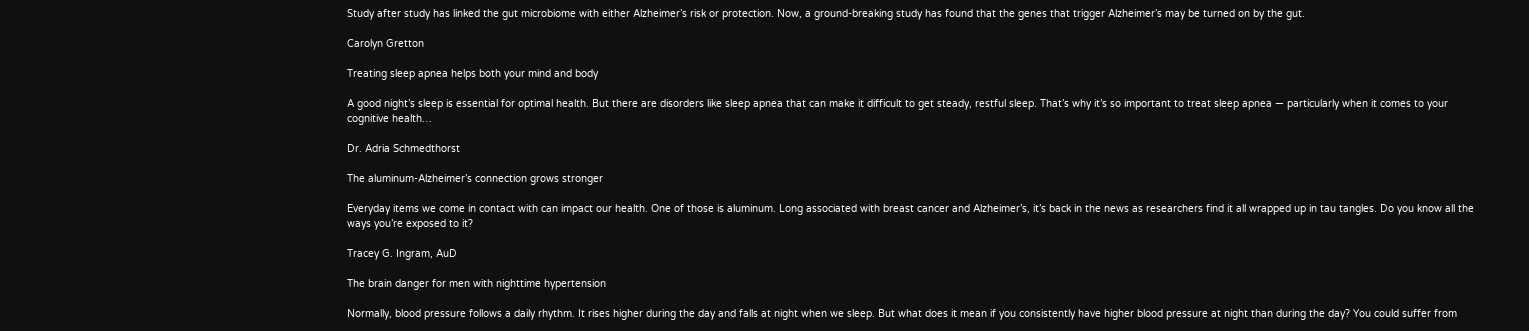Study after study has linked the gut microbiome with either Alzheimer’s risk or protection. Now, a ground-breaking study has found that the genes that trigger Alzheimer’s may be turned on by the gut.

Carolyn Gretton

Treating sleep apnea helps both your mind and body

A good night’s sleep is essential for optimal health. But there are disorders like sleep apnea that can make it difficult to get steady, restful sleep. That’s why it’s so important to treat sleep apnea — particularly when it comes to your cognitive health…

Dr. Adria Schmedthorst

The aluminum-Alzheimer’s connection grows stronger

Everyday items we come in contact with can impact our health. One of those is aluminum. Long associated with breast cancer and Alzheimer’s, it’s back in the news as researchers find it all wrapped up in tau tangles. Do you know all the ways you’re exposed to it?

Tracey G. Ingram, AuD

The brain danger for men with nighttime hypertension

Normally, blood pressure follows a daily rhythm. It rises higher during the day and falls at night when we sleep. But what does it mean if you consistently have higher blood pressure at night than during the day? You could suffer from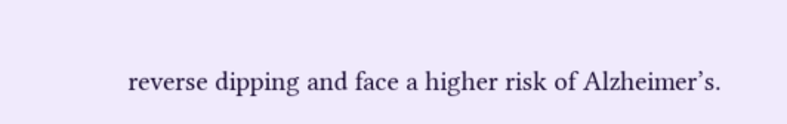reverse dipping and face a higher risk of Alzheimer’s.